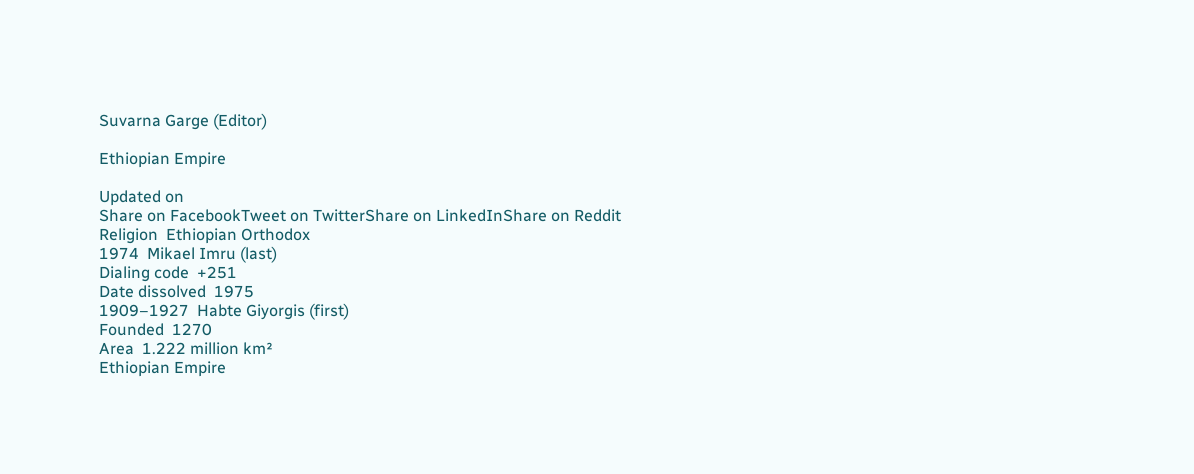Suvarna Garge (Editor)

Ethiopian Empire

Updated on
Share on FacebookTweet on TwitterShare on LinkedInShare on Reddit
Religion  Ethiopian Orthodox
1974  Mikael Imru (last)
Dialing code  +251
Date dissolved  1975
1909–1927  Habte Giyorgis (first)
Founded  1270
Area  1.222 million km²
Ethiopian Empire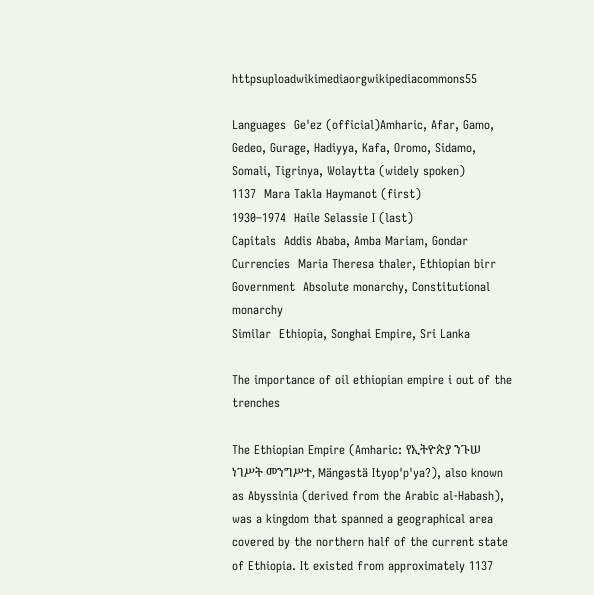httpsuploadwikimediaorgwikipediacommons55

Languages  Ge'ez (official)Amharic, Afar, Gamo, Gedeo, Gurage, Hadiyya, Kafa, Oromo, Sidamo, Somali, Tigrinya, Wolaytta (widely spoken)
1137  Mara Takla Haymanot (first)
1930–1974  Haile Selassie I (last)
Capitals  Addis Ababa, Amba Mariam, Gondar
Currencies  Maria Theresa thaler, Ethiopian birr
Government  Absolute monarchy, Constitutional monarchy
Similar  Ethiopia, Songhai Empire, Sri Lanka

The importance of oil ethiopian empire i out of the trenches

The Ethiopian Empire (Amharic: የኢትዮጵያ ንጉሠ ነገሥት መንግሥተ, Mängəstä Ityop'p'ya?), also known as Abyssinia (derived from the Arabic al-Habash), was a kingdom that spanned a geographical area covered by the northern half of the current state of Ethiopia. It existed from approximately 1137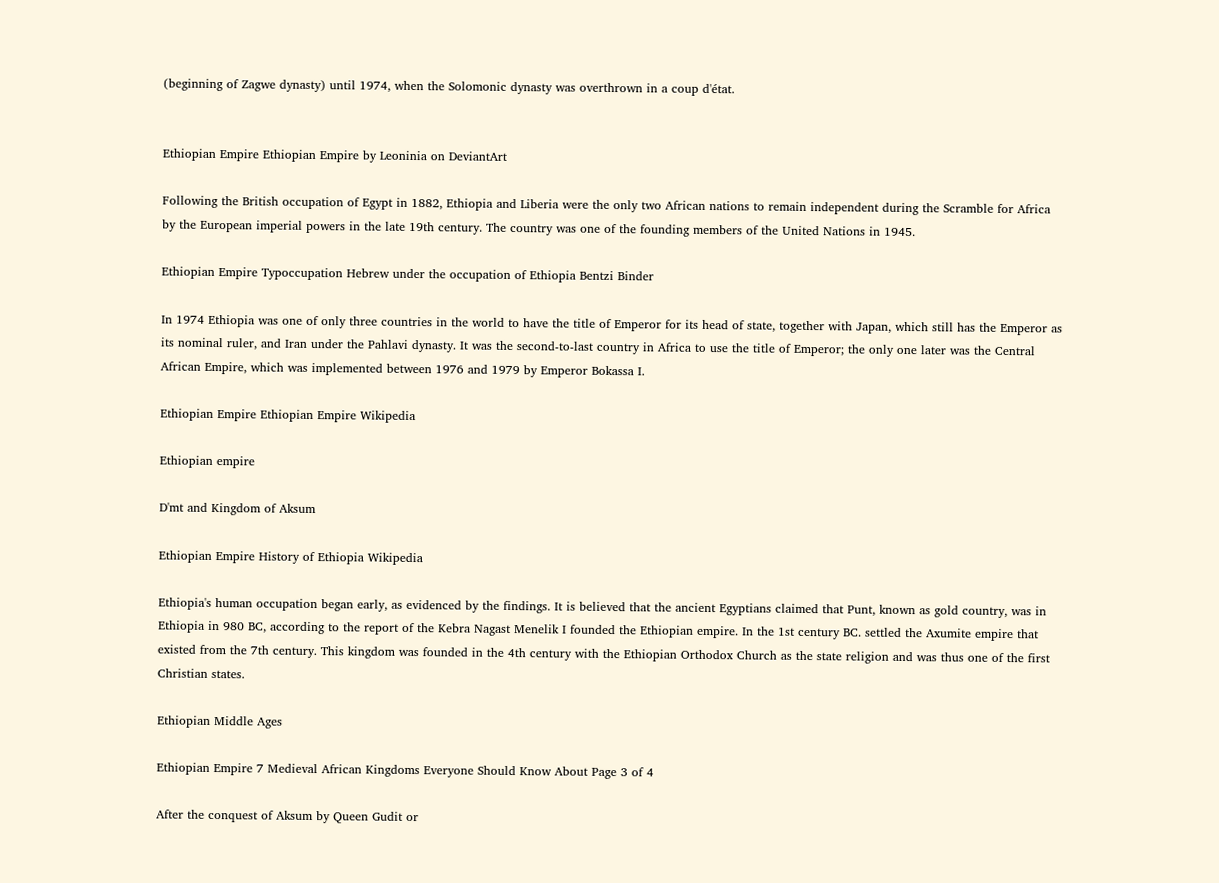(beginning of Zagwe dynasty) until 1974, when the Solomonic dynasty was overthrown in a coup d'état.


Ethiopian Empire Ethiopian Empire by Leoninia on DeviantArt

Following the British occupation of Egypt in 1882, Ethiopia and Liberia were the only two African nations to remain independent during the Scramble for Africa by the European imperial powers in the late 19th century. The country was one of the founding members of the United Nations in 1945.

Ethiopian Empire Typoccupation Hebrew under the occupation of Ethiopia Bentzi Binder

In 1974 Ethiopia was one of only three countries in the world to have the title of Emperor for its head of state, together with Japan, which still has the Emperor as its nominal ruler, and Iran under the Pahlavi dynasty. It was the second-to-last country in Africa to use the title of Emperor; the only one later was the Central African Empire, which was implemented between 1976 and 1979 by Emperor Bokassa I.

Ethiopian Empire Ethiopian Empire Wikipedia

Ethiopian empire

D'mt and Kingdom of Aksum

Ethiopian Empire History of Ethiopia Wikipedia

Ethiopia's human occupation began early, as evidenced by the findings. It is believed that the ancient Egyptians claimed that Punt, known as gold country, was in Ethiopia in 980 BC, according to the report of the Kebra Nagast Menelik I founded the Ethiopian empire. In the 1st century BC. settled the Axumite empire that existed from the 7th century. This kingdom was founded in the 4th century with the Ethiopian Orthodox Church as the state religion and was thus one of the first Christian states.

Ethiopian Middle Ages

Ethiopian Empire 7 Medieval African Kingdoms Everyone Should Know About Page 3 of 4

After the conquest of Aksum by Queen Gudit or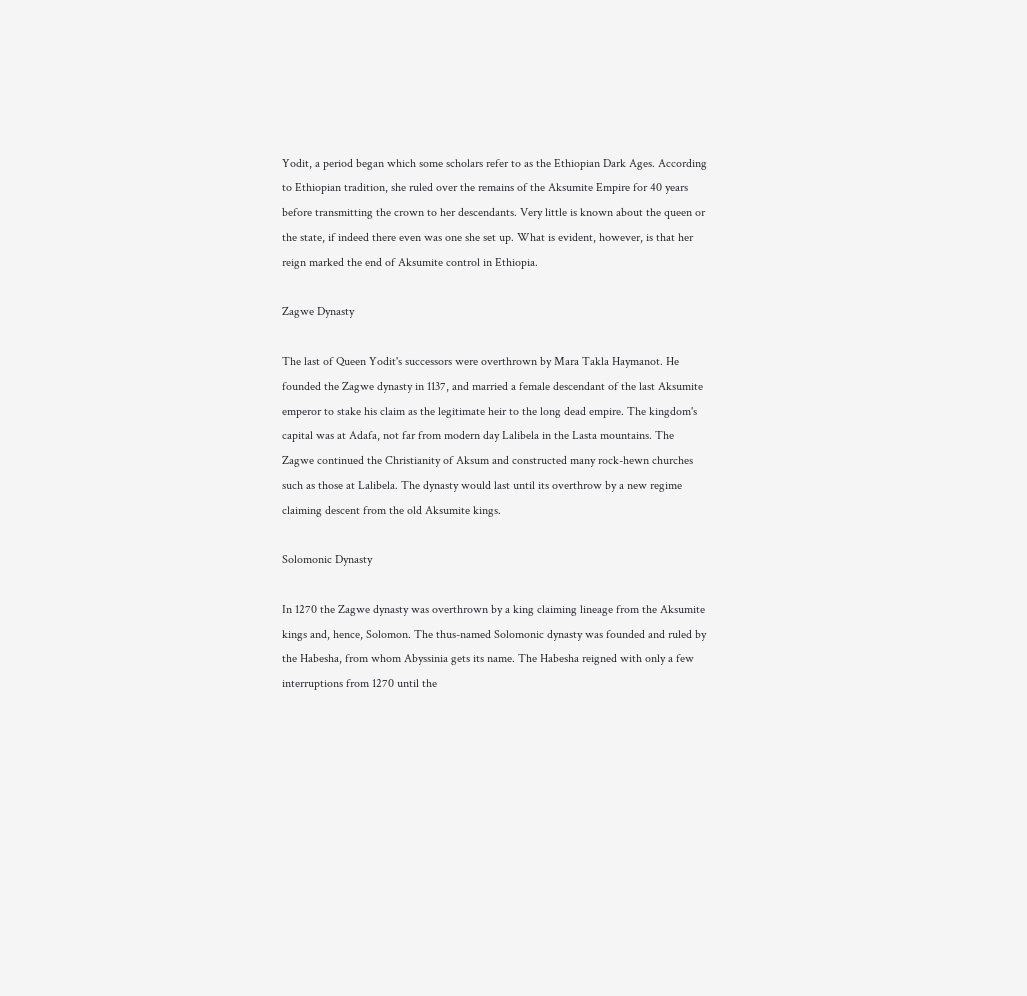Yodit, a period began which some scholars refer to as the Ethiopian Dark Ages. According to Ethiopian tradition, she ruled over the remains of the Aksumite Empire for 40 years before transmitting the crown to her descendants. Very little is known about the queen or the state, if indeed there even was one she set up. What is evident, however, is that her reign marked the end of Aksumite control in Ethiopia.

Zagwe Dynasty

The last of Queen Yodit's successors were overthrown by Mara Takla Haymanot. He founded the Zagwe dynasty in 1137, and married a female descendant of the last Aksumite emperor to stake his claim as the legitimate heir to the long dead empire. The kingdom's capital was at Adafa, not far from modern day Lalibela in the Lasta mountains. The Zagwe continued the Christianity of Aksum and constructed many rock-hewn churches such as those at Lalibela. The dynasty would last until its overthrow by a new regime claiming descent from the old Aksumite kings.

Solomonic Dynasty

In 1270 the Zagwe dynasty was overthrown by a king claiming lineage from the Aksumite kings and, hence, Solomon. The thus-named Solomonic dynasty was founded and ruled by the Habesha, from whom Abyssinia gets its name. The Habesha reigned with only a few interruptions from 1270 until the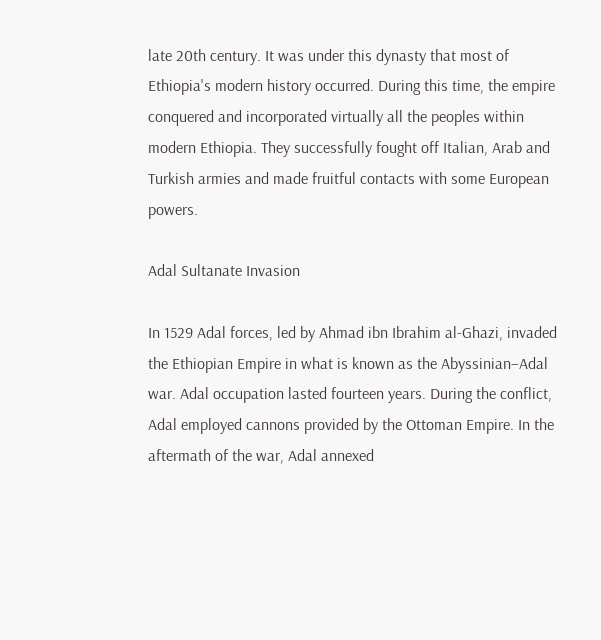late 20th century. It was under this dynasty that most of Ethiopia's modern history occurred. During this time, the empire conquered and incorporated virtually all the peoples within modern Ethiopia. They successfully fought off Italian, Arab and Turkish armies and made fruitful contacts with some European powers.

Adal Sultanate Invasion

In 1529 Adal forces, led by Ahmad ibn Ibrahim al-Ghazi, invaded the Ethiopian Empire in what is known as the Abyssinian–Adal war. Adal occupation lasted fourteen years. During the conflict, Adal employed cannons provided by the Ottoman Empire. In the aftermath of the war, Adal annexed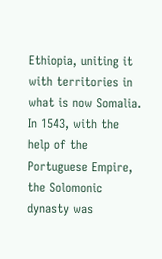Ethiopia, uniting it with territories in what is now Somalia. In 1543, with the help of the Portuguese Empire, the Solomonic dynasty was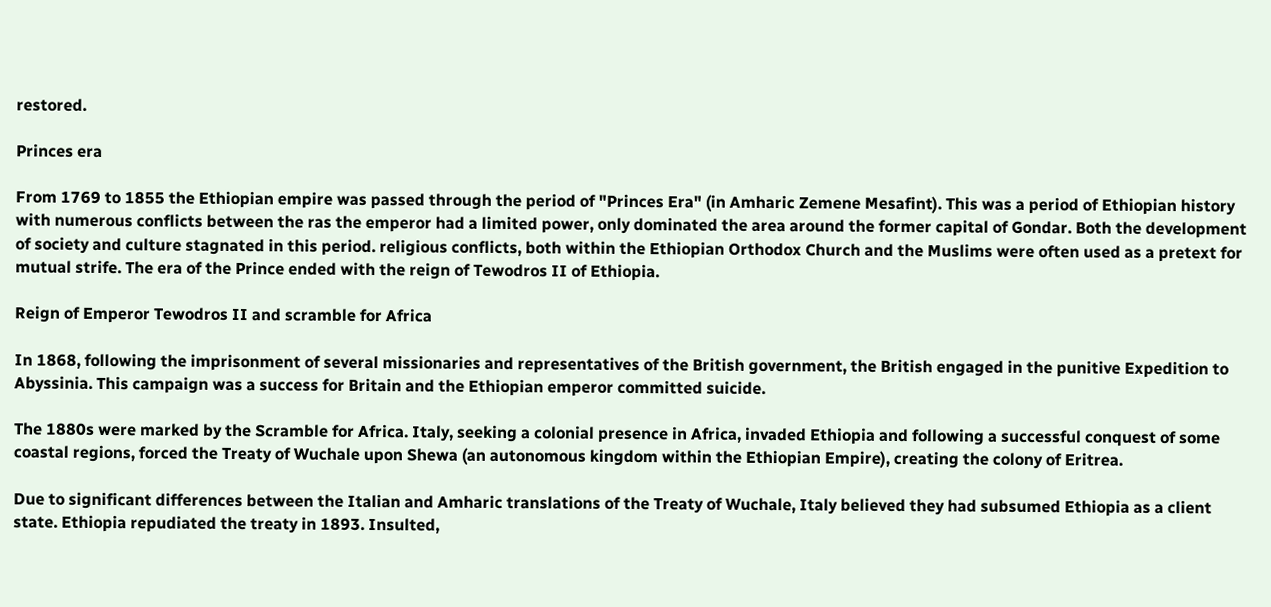restored.

Princes era

From 1769 to 1855 the Ethiopian empire was passed through the period of "Princes Era" (in Amharic Zemene Mesafint). This was a period of Ethiopian history with numerous conflicts between the ras the emperor had a limited power, only dominated the area around the former capital of Gondar. Both the development of society and culture stagnated in this period. religious conflicts, both within the Ethiopian Orthodox Church and the Muslims were often used as a pretext for mutual strife. The era of the Prince ended with the reign of Tewodros II of Ethiopia.

Reign of Emperor Tewodros II and scramble for Africa

In 1868, following the imprisonment of several missionaries and representatives of the British government, the British engaged in the punitive Expedition to Abyssinia. This campaign was a success for Britain and the Ethiopian emperor committed suicide.

The 1880s were marked by the Scramble for Africa. Italy, seeking a colonial presence in Africa, invaded Ethiopia and following a successful conquest of some coastal regions, forced the Treaty of Wuchale upon Shewa (an autonomous kingdom within the Ethiopian Empire), creating the colony of Eritrea.

Due to significant differences between the Italian and Amharic translations of the Treaty of Wuchale, Italy believed they had subsumed Ethiopia as a client state. Ethiopia repudiated the treaty in 1893. Insulted,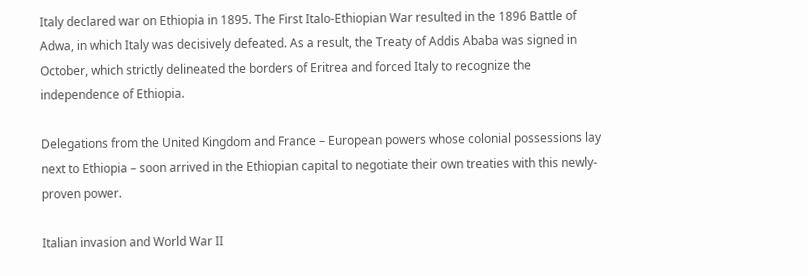Italy declared war on Ethiopia in 1895. The First Italo-Ethiopian War resulted in the 1896 Battle of Adwa, in which Italy was decisively defeated. As a result, the Treaty of Addis Ababa was signed in October, which strictly delineated the borders of Eritrea and forced Italy to recognize the independence of Ethiopia.

Delegations from the United Kingdom and France – European powers whose colonial possessions lay next to Ethiopia – soon arrived in the Ethiopian capital to negotiate their own treaties with this newly-proven power.

Italian invasion and World War II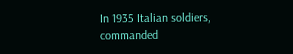In 1935 Italian soldiers, commanded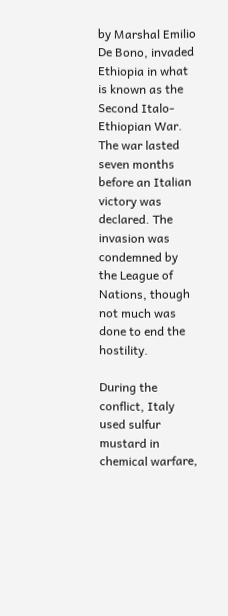by Marshal Emilio De Bono, invaded Ethiopia in what is known as the Second Italo-Ethiopian War. The war lasted seven months before an Italian victory was declared. The invasion was condemned by the League of Nations, though not much was done to end the hostility.

During the conflict, Italy used sulfur mustard in chemical warfare,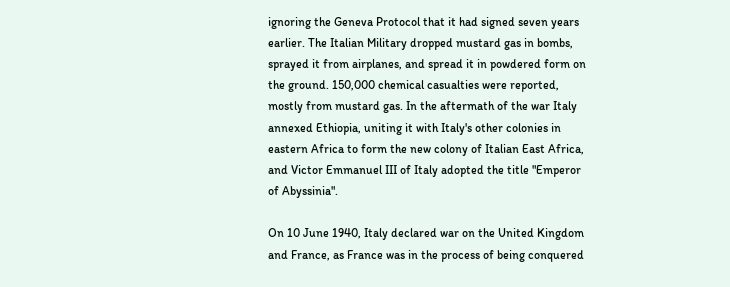ignoring the Geneva Protocol that it had signed seven years earlier. The Italian Military dropped mustard gas in bombs, sprayed it from airplanes, and spread it in powdered form on the ground. 150,000 chemical casualties were reported, mostly from mustard gas. In the aftermath of the war Italy annexed Ethiopia, uniting it with Italy's other colonies in eastern Africa to form the new colony of Italian East Africa, and Victor Emmanuel III of Italy adopted the title "Emperor of Abyssinia".

On 10 June 1940, Italy declared war on the United Kingdom and France, as France was in the process of being conquered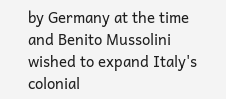by Germany at the time and Benito Mussolini wished to expand Italy's colonial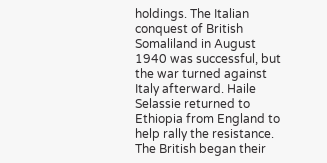holdings. The Italian conquest of British Somaliland in August 1940 was successful, but the war turned against Italy afterward. Haile Selassie returned to Ethiopia from England to help rally the resistance. The British began their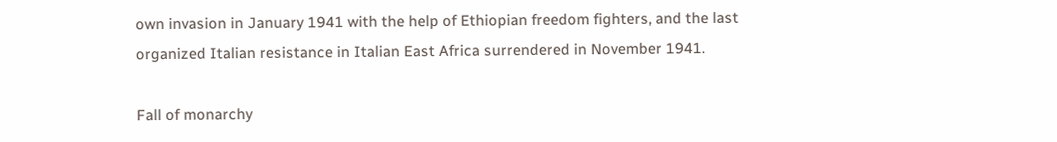own invasion in January 1941 with the help of Ethiopian freedom fighters, and the last organized Italian resistance in Italian East Africa surrendered in November 1941.

Fall of monarchy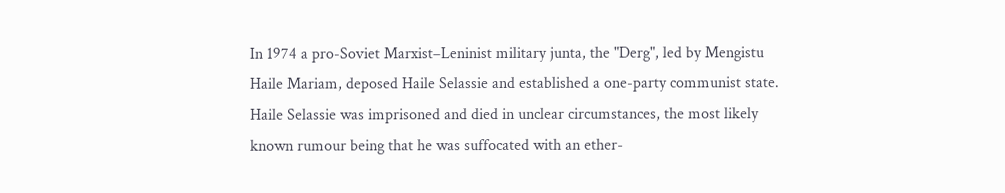In 1974 a pro-Soviet Marxist–Leninist military junta, the "Derg", led by Mengistu Haile Mariam, deposed Haile Selassie and established a one-party communist state. Haile Selassie was imprisoned and died in unclear circumstances, the most likely known rumour being that he was suffocated with an ether-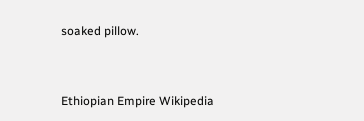soaked pillow.


Ethiopian Empire Wikipedia